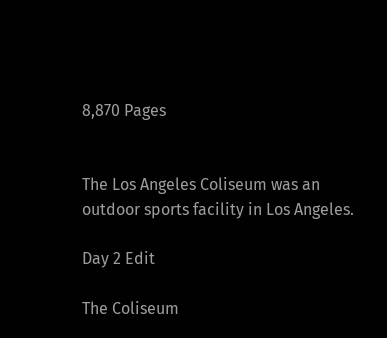8,870 Pages


The Los Angeles Coliseum was an outdoor sports facility in Los Angeles.

Day 2 Edit

The Coliseum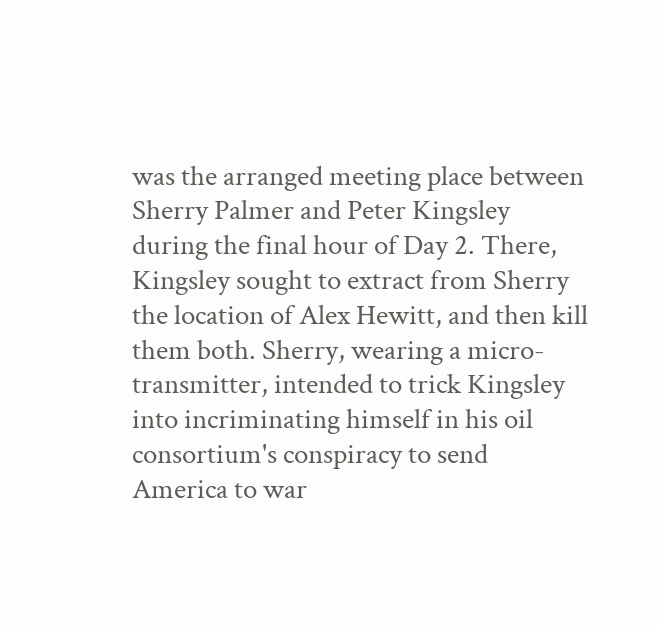was the arranged meeting place between Sherry Palmer and Peter Kingsley during the final hour of Day 2. There, Kingsley sought to extract from Sherry the location of Alex Hewitt, and then kill them both. Sherry, wearing a micro-transmitter, intended to trick Kingsley into incriminating himself in his oil consortium's conspiracy to send America to war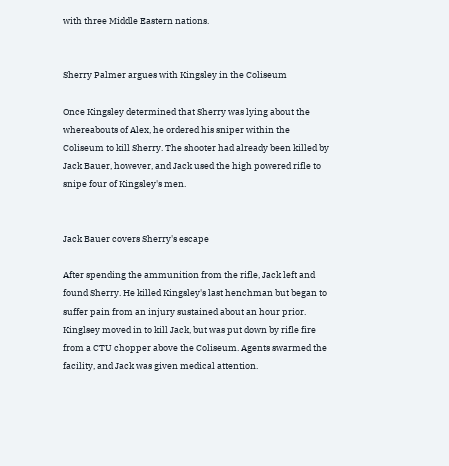with three Middle Eastern nations.


Sherry Palmer argues with Kingsley in the Coliseum

Once Kingsley determined that Sherry was lying about the whereabouts of Alex, he ordered his sniper within the Coliseum to kill Sherry. The shooter had already been killed by Jack Bauer, however, and Jack used the high powered rifle to snipe four of Kingsley's men.


Jack Bauer covers Sherry's escape

After spending the ammunition from the rifle, Jack left and found Sherry. He killed Kingsley's last henchman but began to suffer pain from an injury sustained about an hour prior. Kinglsey moved in to kill Jack, but was put down by rifle fire from a CTU chopper above the Coliseum. Agents swarmed the facility, and Jack was given medical attention.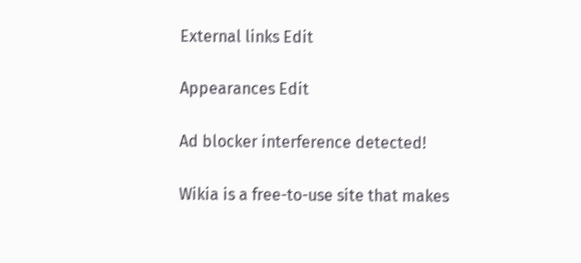External links Edit

Appearances Edit

Ad blocker interference detected!

Wikia is a free-to-use site that makes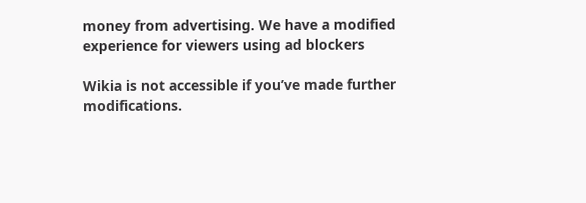money from advertising. We have a modified experience for viewers using ad blockers

Wikia is not accessible if you’ve made further modifications.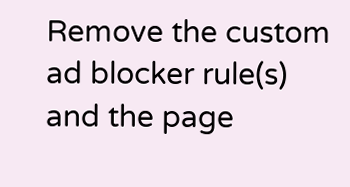Remove the custom ad blocker rule(s) and the page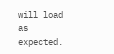will load as expected.